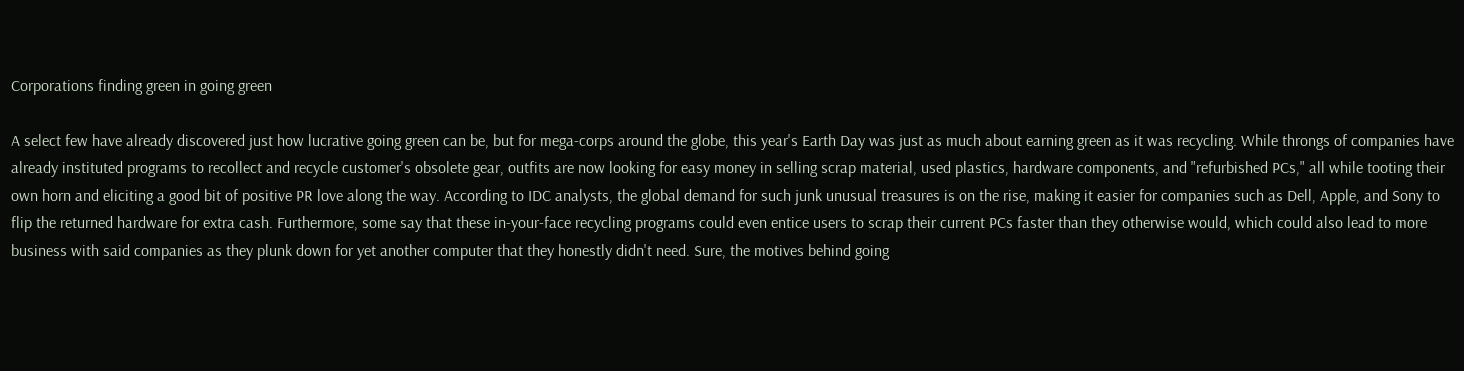Corporations finding green in going green

A select few have already discovered just how lucrative going green can be, but for mega-corps around the globe, this year's Earth Day was just as much about earning green as it was recycling. While throngs of companies have already instituted programs to recollect and recycle customer's obsolete gear, outfits are now looking for easy money in selling scrap material, used plastics, hardware components, and "refurbished PCs," all while tooting their own horn and eliciting a good bit of positive PR love along the way. According to IDC analysts, the global demand for such junk unusual treasures is on the rise, making it easier for companies such as Dell, Apple, and Sony to flip the returned hardware for extra cash. Furthermore, some say that these in-your-face recycling programs could even entice users to scrap their current PCs faster than they otherwise would, which could also lead to more business with said companies as they plunk down for yet another computer that they honestly didn't need. Sure, the motives behind going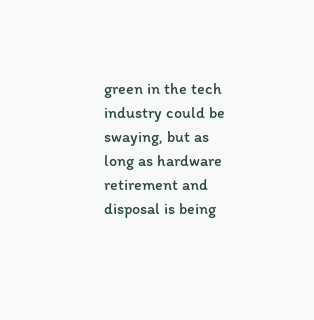green in the tech industry could be swaying, but as long as hardware retirement and disposal is being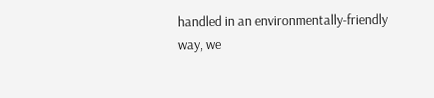handled in an environmentally-friendly way, we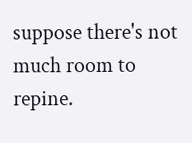suppose there's not much room to repine.